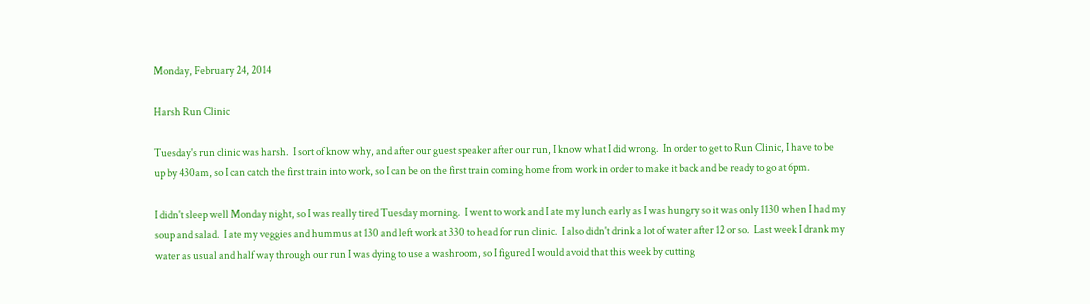Monday, February 24, 2014

Harsh Run Clinic

Tuesday's run clinic was harsh.  I sort of know why, and after our guest speaker after our run, I know what I did wrong.  In order to get to Run Clinic, I have to be up by 430am, so I can catch the first train into work, so I can be on the first train coming home from work in order to make it back and be ready to go at 6pm.

I didn't sleep well Monday night, so I was really tired Tuesday morning.  I went to work and I ate my lunch early as I was hungry so it was only 1130 when I had my soup and salad.  I ate my veggies and hummus at 130 and left work at 330 to head for run clinic.  I also didn't drink a lot of water after 12 or so.  Last week I drank my water as usual and half way through our run I was dying to use a washroom, so I figured I would avoid that this week by cutting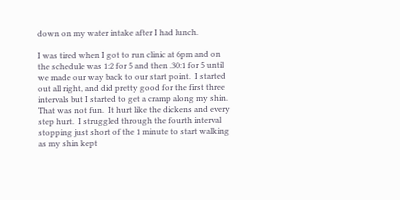down on my water intake after I had lunch.

I was tired when I got to run clinic at 6pm and on the schedule was 1:2 for 5 and then .30:1 for 5 until we made our way back to our start point.  I started out all right, and did pretty good for the first three intervals but I started to get a cramp along my shin.  That was not fun.  It hurt like the dickens and every step hurt.  I struggled through the fourth interval stopping just short of the 1 minute to start walking as my shin kept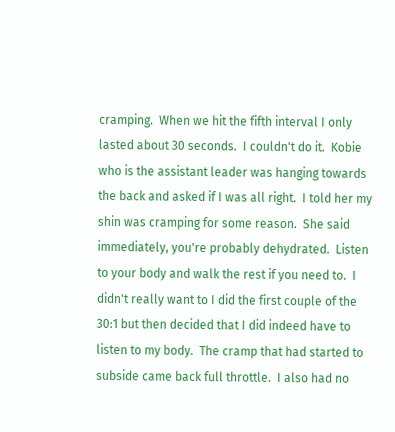cramping.  When we hit the fifth interval I only lasted about 30 seconds.  I couldn't do it.  Kobie who is the assistant leader was hanging towards the back and asked if I was all right.  I told her my shin was cramping for some reason.  She said immediately, you're probably dehydrated.  Listen to your body and walk the rest if you need to.  I didn't really want to I did the first couple of the 30:1 but then decided that I did indeed have to listen to my body.  The cramp that had started to subside came back full throttle.  I also had no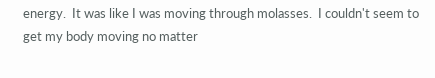energy.  It was like I was moving through molasses.  I couldn't seem to get my body moving no matter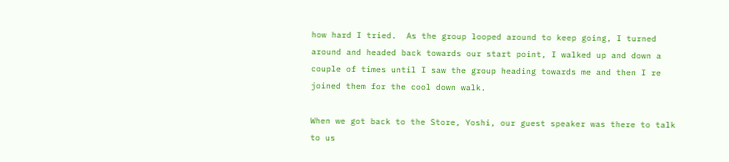how hard I tried.  As the group looped around to keep going, I turned around and headed back towards our start point, I walked up and down a couple of times until I saw the group heading towards me and then I re joined them for the cool down walk.

When we got back to the Store, Yoshi, our guest speaker was there to talk to us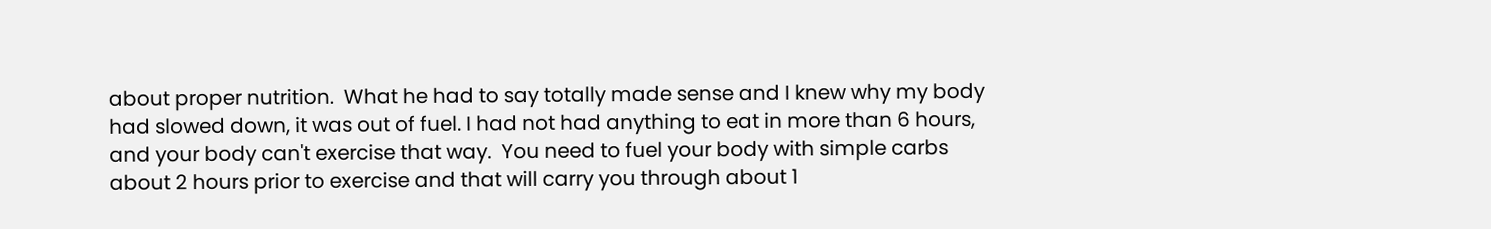about proper nutrition.  What he had to say totally made sense and I knew why my body had slowed down, it was out of fuel. I had not had anything to eat in more than 6 hours, and your body can't exercise that way.  You need to fuel your body with simple carbs about 2 hours prior to exercise and that will carry you through about 1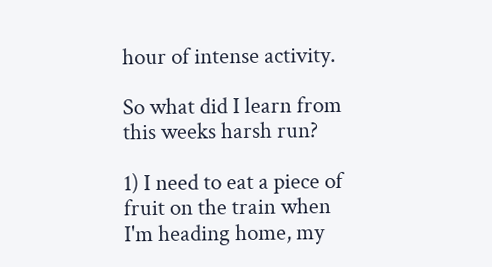hour of intense activity.

So what did I learn from this weeks harsh run?

1) I need to eat a piece of fruit on the train when I'm heading home, my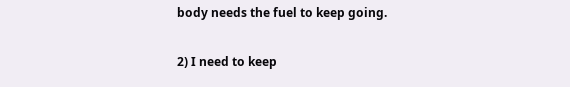body needs the fuel to keep going.

2) I need to keep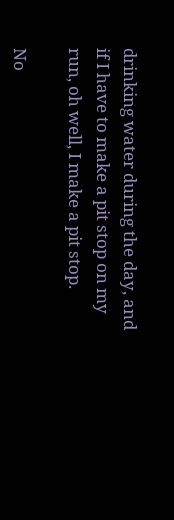drinking water during the day, and if I have to make a pit stop on my run, oh well, I make a pit stop.

No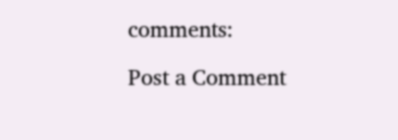comments:

Post a Comment